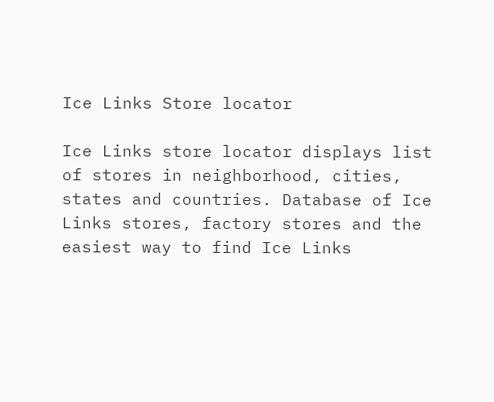Ice Links Store locator

Ice Links store locator displays list of stores in neighborhood, cities, states and countries. Database of Ice Links stores, factory stores and the easiest way to find Ice Links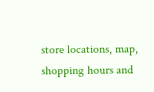store locations, map, shopping hours and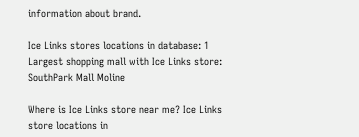information about brand.

Ice Links stores locations in database: 1
Largest shopping mall with Ice Links store: SouthPark Mall Moline

Where is Ice Links store near me? Ice Links store locations in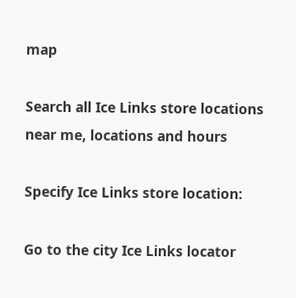map

Search all Ice Links store locations near me, locations and hours

Specify Ice Links store location:

Go to the city Ice Links locator